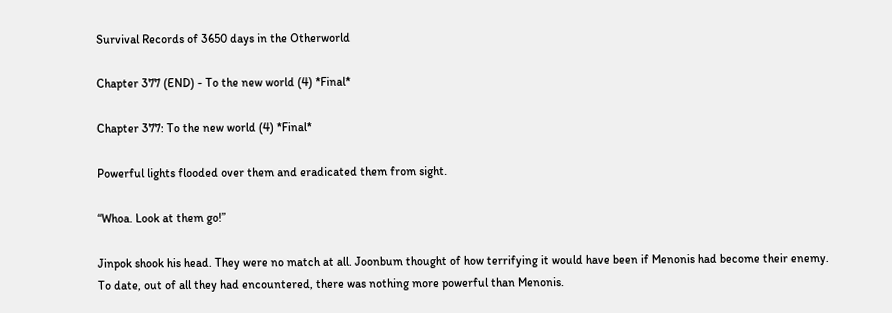Survival Records of 3650 days in the Otherworld

Chapter 377 (END) - To the new world (4) *Final*

Chapter 377: To the new world (4) *Final*

Powerful lights flooded over them and eradicated them from sight.

“Whoa. Look at them go!”

Jinpok shook his head. They were no match at all. Joonbum thought of how terrifying it would have been if Menonis had become their enemy. To date, out of all they had encountered, there was nothing more powerful than Menonis.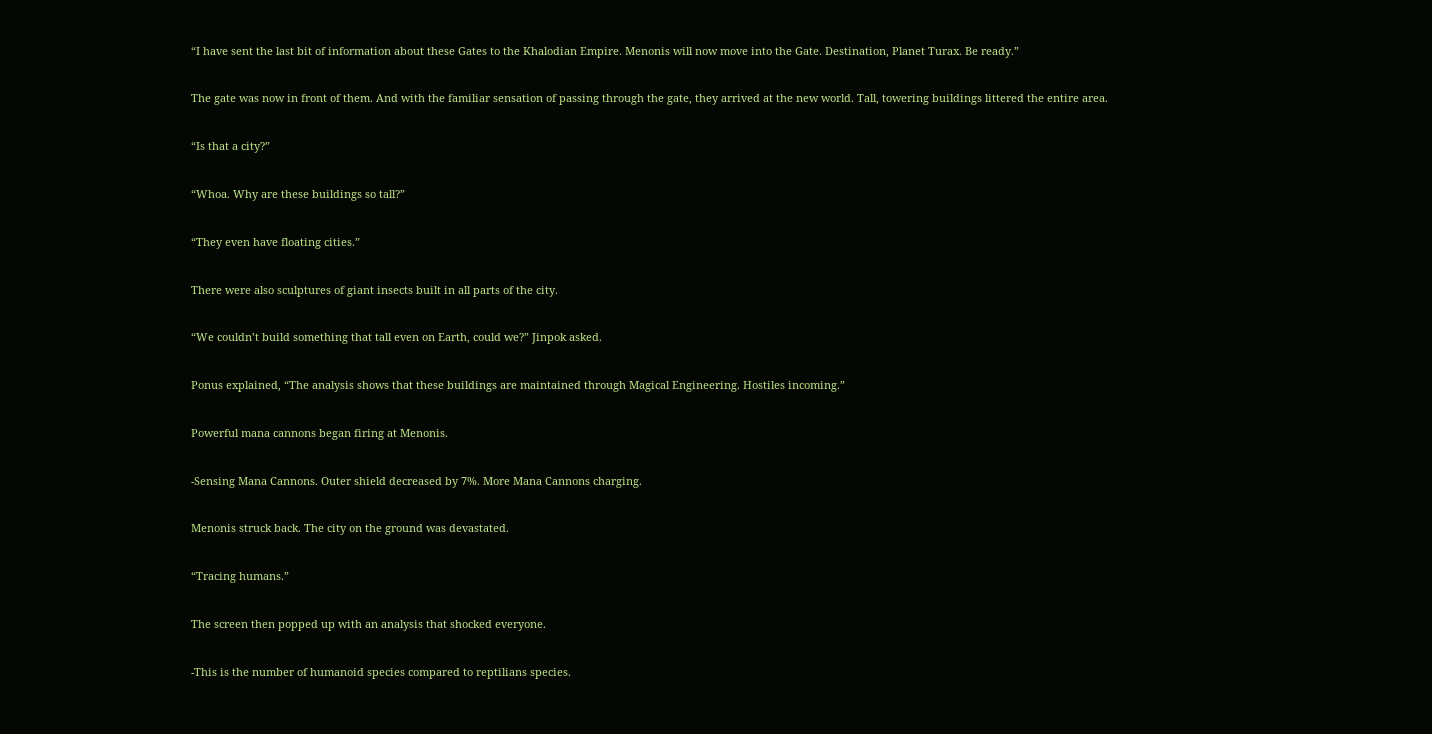“I have sent the last bit of information about these Gates to the Khalodian Empire. Menonis will now move into the Gate. Destination, Planet Turax. Be ready.”

The gate was now in front of them. And with the familiar sensation of passing through the gate, they arrived at the new world. Tall, towering buildings littered the entire area.

“Is that a city?”

“Whoa. Why are these buildings so tall?”

“They even have floating cities.”

There were also sculptures of giant insects built in all parts of the city.

“We couldn’t build something that tall even on Earth, could we?” Jinpok asked.

Ponus explained, “The analysis shows that these buildings are maintained through Magical Engineering. Hostiles incoming.”

Powerful mana cannons began firing at Menonis.

-Sensing Mana Cannons. Outer shield decreased by 7%. More Mana Cannons charging.

Menonis struck back. The city on the ground was devastated.

“Tracing humans.”

The screen then popped up with an analysis that shocked everyone.

-This is the number of humanoid species compared to reptilians species.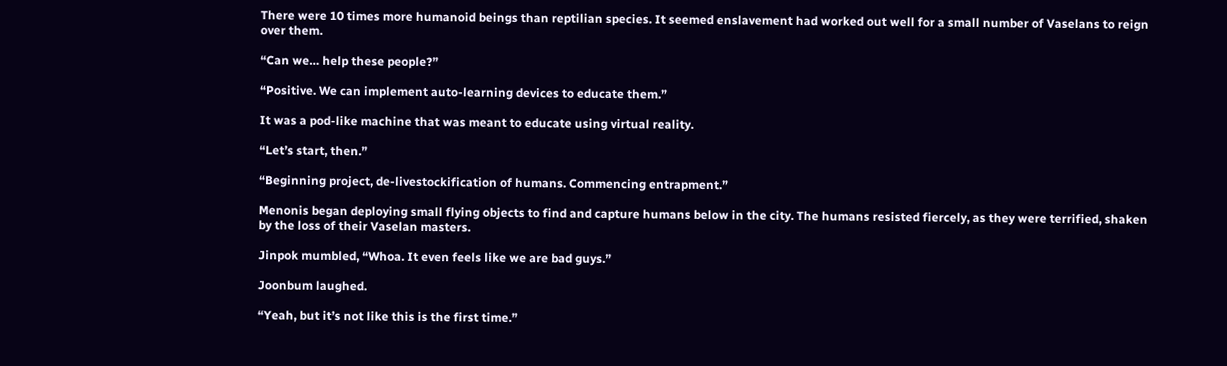There were 10 times more humanoid beings than reptilian species. It seemed enslavement had worked out well for a small number of Vaselans to reign over them.

“Can we… help these people?”

“Positive. We can implement auto-learning devices to educate them.”

It was a pod-like machine that was meant to educate using virtual reality.

“Let’s start, then.”

“Beginning project, de-livestockification of humans. Commencing entrapment.”

Menonis began deploying small flying objects to find and capture humans below in the city. The humans resisted fiercely, as they were terrified, shaken by the loss of their Vaselan masters.

Jinpok mumbled, “Whoa. It even feels like we are bad guys.”

Joonbum laughed.

“Yeah, but it’s not like this is the first time.”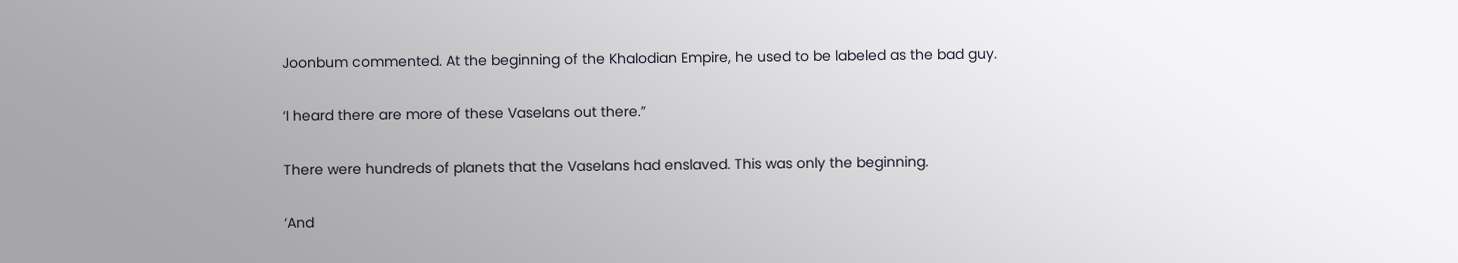Joonbum commented. At the beginning of the Khalodian Empire, he used to be labeled as the bad guy.

‘I heard there are more of these Vaselans out there.”

There were hundreds of planets that the Vaselans had enslaved. This was only the beginning.

‘And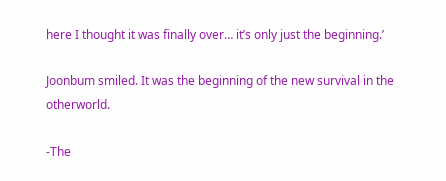here I thought it was finally over… it’s only just the beginning.’

Joonbum smiled. It was the beginning of the new survival in the otherworld.

-The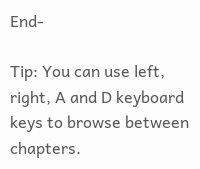End-

Tip: You can use left, right, A and D keyboard keys to browse between chapters.